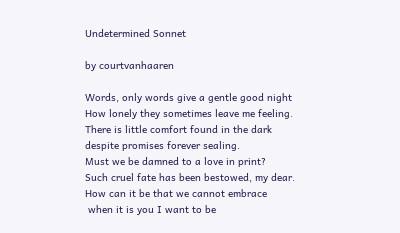Undetermined Sonnet

by courtvanhaaren

Words, only words give a gentle good night
How lonely they sometimes leave me feeling.
There is little comfort found in the dark
despite promises forever sealing.
Must we be damned to a love in print?
Such cruel fate has been bestowed, my dear.
How can it be that we cannot embrace
 when it is you I want to be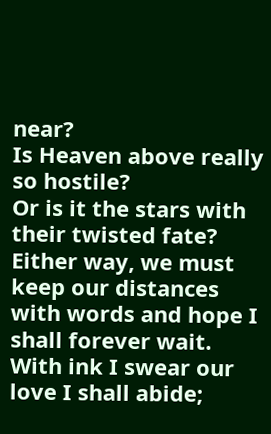near?
Is Heaven above really so hostile?
Or is it the stars with their twisted fate?
Either way, we must keep our distances
with words and hope I shall forever wait.
With ink I swear our love I shall abide;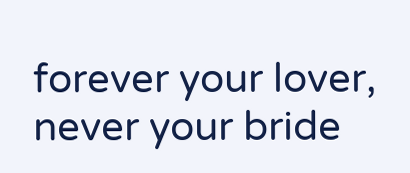forever your lover, never your bride